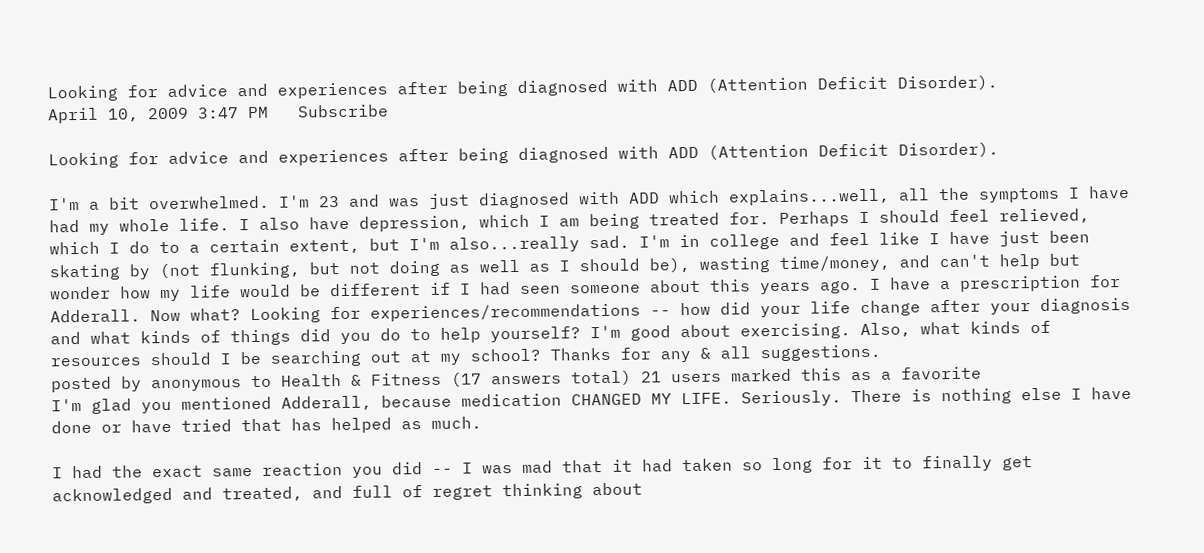Looking for advice and experiences after being diagnosed with ADD (Attention Deficit Disorder).
April 10, 2009 3:47 PM   Subscribe

Looking for advice and experiences after being diagnosed with ADD (Attention Deficit Disorder).

I'm a bit overwhelmed. I'm 23 and was just diagnosed with ADD which explains...well, all the symptoms I have had my whole life. I also have depression, which I am being treated for. Perhaps I should feel relieved, which I do to a certain extent, but I'm also...really sad. I'm in college and feel like I have just been skating by (not flunking, but not doing as well as I should be), wasting time/money, and can't help but wonder how my life would be different if I had seen someone about this years ago. I have a prescription for Adderall. Now what? Looking for experiences/recommendations -- how did your life change after your diagnosis and what kinds of things did you do to help yourself? I'm good about exercising. Also, what kinds of resources should I be searching out at my school? Thanks for any & all suggestions.
posted by anonymous to Health & Fitness (17 answers total) 21 users marked this as a favorite
I'm glad you mentioned Adderall, because medication CHANGED MY LIFE. Seriously. There is nothing else I have done or have tried that has helped as much.

I had the exact same reaction you did -- I was mad that it had taken so long for it to finally get acknowledged and treated, and full of regret thinking about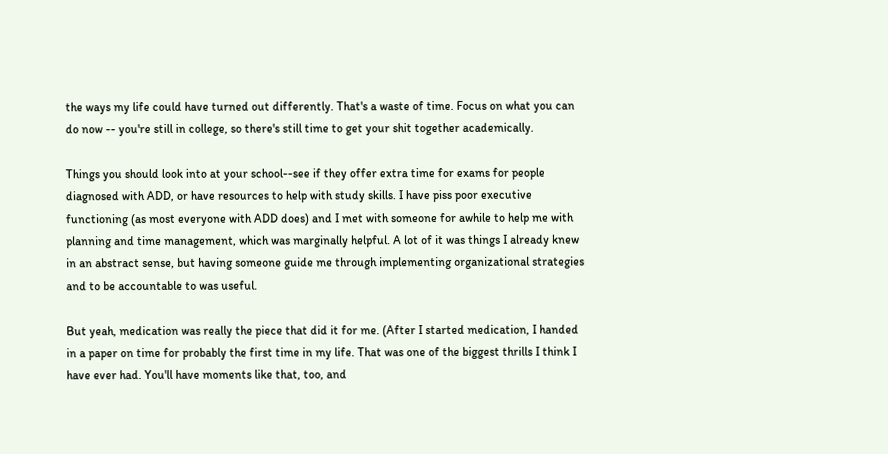the ways my life could have turned out differently. That's a waste of time. Focus on what you can do now -- you're still in college, so there's still time to get your shit together academically.

Things you should look into at your school--see if they offer extra time for exams for people diagnosed with ADD, or have resources to help with study skills. I have piss poor executive functioning (as most everyone with ADD does) and I met with someone for awhile to help me with planning and time management, which was marginally helpful. A lot of it was things I already knew in an abstract sense, but having someone guide me through implementing organizational strategies and to be accountable to was useful.

But yeah, medication was really the piece that did it for me. (After I started medication, I handed in a paper on time for probably the first time in my life. That was one of the biggest thrills I think I have ever had. You'll have moments like that, too, and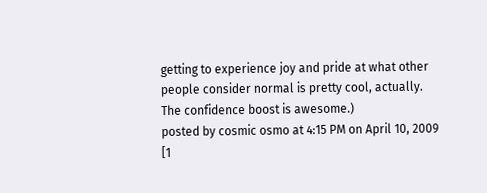getting to experience joy and pride at what other people consider normal is pretty cool, actually. The confidence boost is awesome.)
posted by cosmic osmo at 4:15 PM on April 10, 2009 [1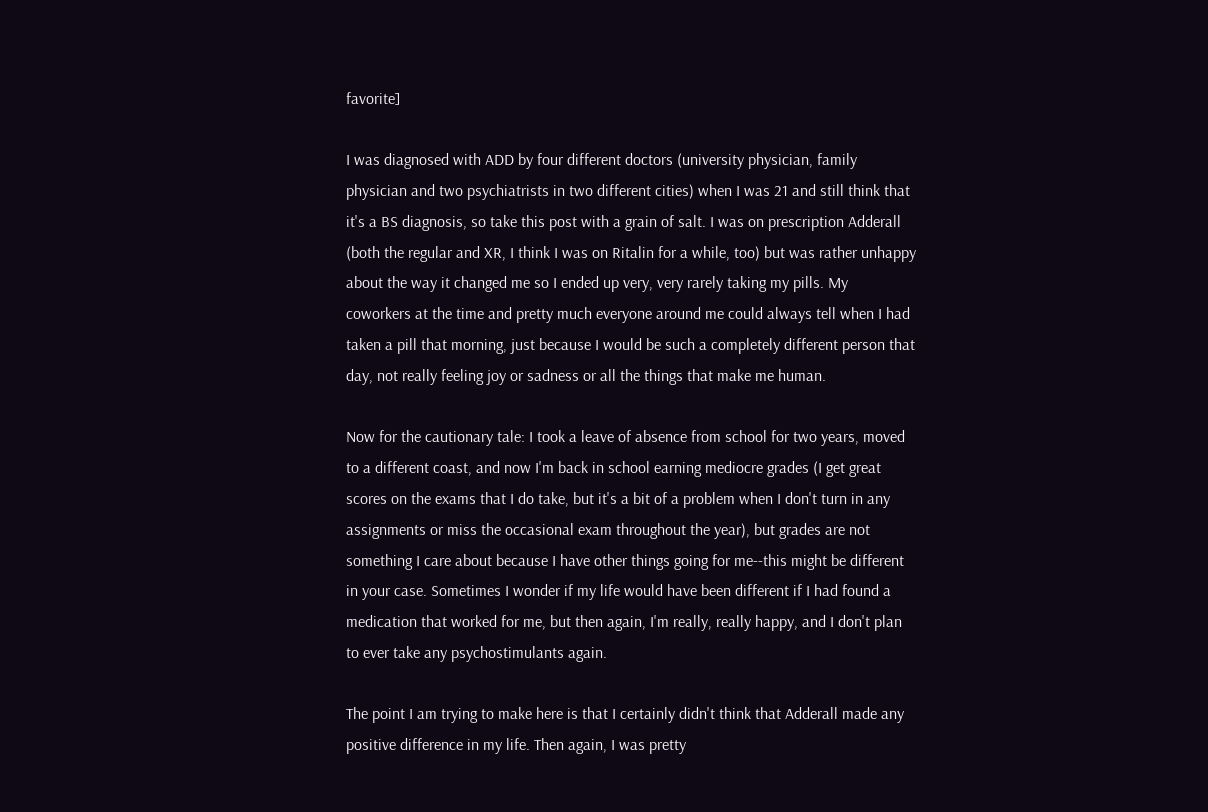favorite]

I was diagnosed with ADD by four different doctors (university physician, family physician and two psychiatrists in two different cities) when I was 21 and still think that it's a BS diagnosis, so take this post with a grain of salt. I was on prescription Adderall (both the regular and XR, I think I was on Ritalin for a while, too) but was rather unhappy about the way it changed me so I ended up very, very rarely taking my pills. My coworkers at the time and pretty much everyone around me could always tell when I had taken a pill that morning, just because I would be such a completely different person that day, not really feeling joy or sadness or all the things that make me human.

Now for the cautionary tale: I took a leave of absence from school for two years, moved to a different coast, and now I'm back in school earning mediocre grades (I get great scores on the exams that I do take, but it's a bit of a problem when I don't turn in any assignments or miss the occasional exam throughout the year), but grades are not something I care about because I have other things going for me--this might be different in your case. Sometimes I wonder if my life would have been different if I had found a medication that worked for me, but then again, I'm really, really happy, and I don't plan to ever take any psychostimulants again.

The point I am trying to make here is that I certainly didn't think that Adderall made any positive difference in my life. Then again, I was pretty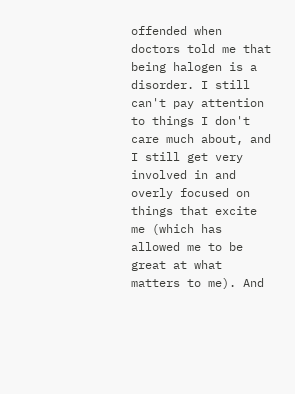offended when doctors told me that being halogen is a disorder. I still can't pay attention to things I don't care much about, and I still get very involved in and overly focused on things that excite me (which has allowed me to be great at what matters to me). And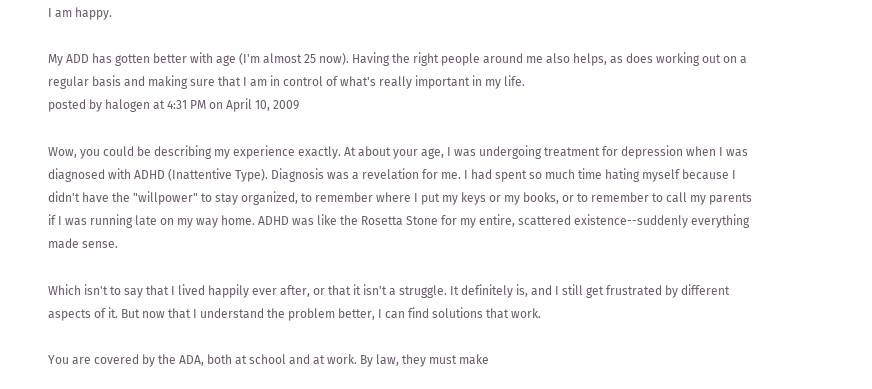I am happy.

My ADD has gotten better with age (I'm almost 25 now). Having the right people around me also helps, as does working out on a regular basis and making sure that I am in control of what's really important in my life.
posted by halogen at 4:31 PM on April 10, 2009

Wow, you could be describing my experience exactly. At about your age, I was undergoing treatment for depression when I was diagnosed with ADHD (Inattentive Type). Diagnosis was a revelation for me. I had spent so much time hating myself because I didn't have the "willpower" to stay organized, to remember where I put my keys or my books, or to remember to call my parents if I was running late on my way home. ADHD was like the Rosetta Stone for my entire, scattered existence--suddenly everything made sense.

Which isn't to say that I lived happily ever after, or that it isn't a struggle. It definitely is, and I still get frustrated by different aspects of it. But now that I understand the problem better, I can find solutions that work.

You are covered by the ADA, both at school and at work. By law, they must make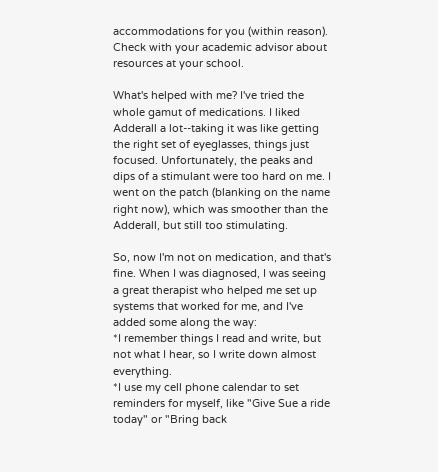accommodations for you (within reason). Check with your academic advisor about resources at your school.

What's helped with me? I've tried the whole gamut of medications. I liked Adderall a lot--taking it was like getting the right set of eyeglasses, things just focused. Unfortunately, the peaks and dips of a stimulant were too hard on me. I went on the patch (blanking on the name right now), which was smoother than the Adderall, but still too stimulating.

So, now I'm not on medication, and that's fine. When I was diagnosed, I was seeing a great therapist who helped me set up systems that worked for me, and I've added some along the way:
*I remember things I read and write, but not what I hear, so I write down almost everything.
*I use my cell phone calendar to set reminders for myself, like "Give Sue a ride today" or "Bring back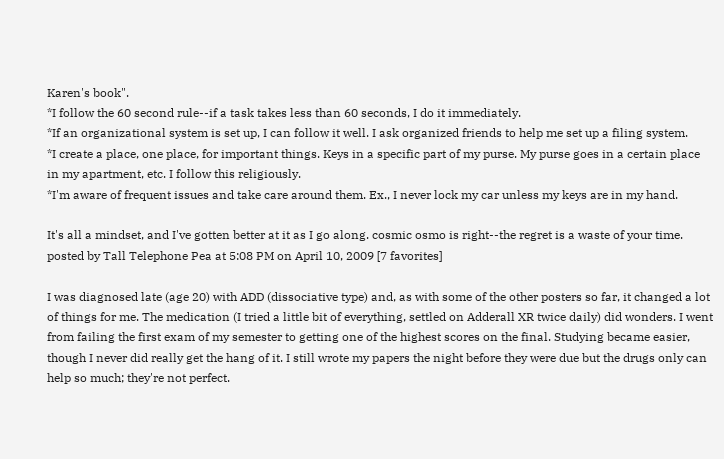Karen's book".
*I follow the 60 second rule--if a task takes less than 60 seconds, I do it immediately.
*If an organizational system is set up, I can follow it well. I ask organized friends to help me set up a filing system.
*I create a place, one place, for important things. Keys in a specific part of my purse. My purse goes in a certain place in my apartment, etc. I follow this religiously.
*I'm aware of frequent issues and take care around them. Ex., I never lock my car unless my keys are in my hand.

It's all a mindset, and I've gotten better at it as I go along. cosmic osmo is right--the regret is a waste of your time.
posted by Tall Telephone Pea at 5:08 PM on April 10, 2009 [7 favorites]

I was diagnosed late (age 20) with ADD (dissociative type) and, as with some of the other posters so far, it changed a lot of things for me. The medication (I tried a little bit of everything, settled on Adderall XR twice daily) did wonders. I went from failing the first exam of my semester to getting one of the highest scores on the final. Studying became easier, though I never did really get the hang of it. I still wrote my papers the night before they were due but the drugs only can help so much; they're not perfect.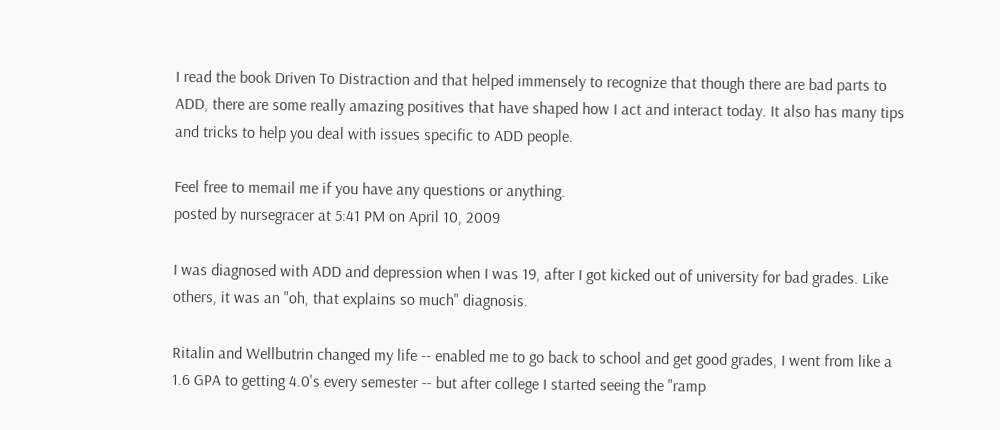I read the book Driven To Distraction and that helped immensely to recognize that though there are bad parts to ADD, there are some really amazing positives that have shaped how I act and interact today. It also has many tips and tricks to help you deal with issues specific to ADD people.

Feel free to memail me if you have any questions or anything.
posted by nursegracer at 5:41 PM on April 10, 2009

I was diagnosed with ADD and depression when I was 19, after I got kicked out of university for bad grades. Like others, it was an "oh, that explains so much" diagnosis.

Ritalin and Wellbutrin changed my life -- enabled me to go back to school and get good grades, I went from like a 1.6 GPA to getting 4.0's every semester -- but after college I started seeing the "ramp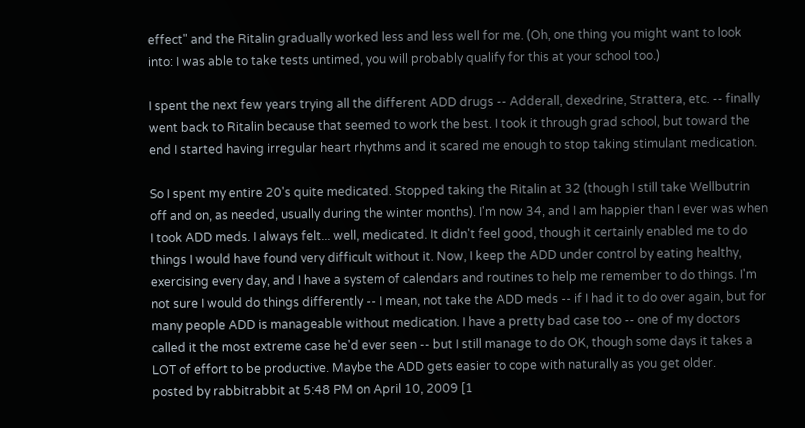effect" and the Ritalin gradually worked less and less well for me. (Oh, one thing you might want to look into: I was able to take tests untimed, you will probably qualify for this at your school too.)

I spent the next few years trying all the different ADD drugs -- Adderall, dexedrine, Strattera, etc. -- finally went back to Ritalin because that seemed to work the best. I took it through grad school, but toward the end I started having irregular heart rhythms and it scared me enough to stop taking stimulant medication.

So I spent my entire 20's quite medicated. Stopped taking the Ritalin at 32 (though I still take Wellbutrin off and on, as needed, usually during the winter months). I'm now 34, and I am happier than I ever was when I took ADD meds. I always felt... well, medicated. It didn't feel good, though it certainly enabled me to do things I would have found very difficult without it. Now, I keep the ADD under control by eating healthy, exercising every day, and I have a system of calendars and routines to help me remember to do things. I'm not sure I would do things differently -- I mean, not take the ADD meds -- if I had it to do over again, but for many people ADD is manageable without medication. I have a pretty bad case too -- one of my doctors called it the most extreme case he'd ever seen -- but I still manage to do OK, though some days it takes a LOT of effort to be productive. Maybe the ADD gets easier to cope with naturally as you get older.
posted by rabbitrabbit at 5:48 PM on April 10, 2009 [1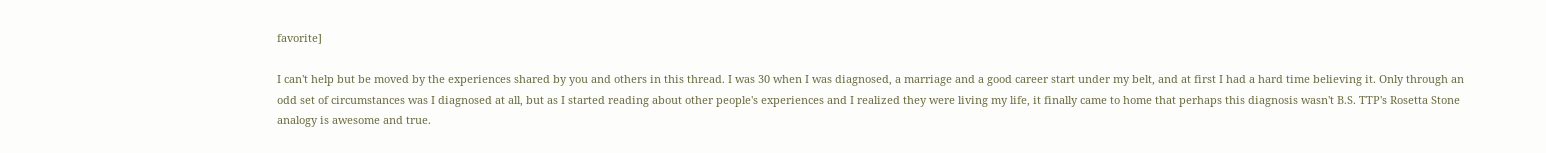favorite]

I can't help but be moved by the experiences shared by you and others in this thread. I was 30 when I was diagnosed, a marriage and a good career start under my belt, and at first I had a hard time believing it. Only through an odd set of circumstances was I diagnosed at all, but as I started reading about other people's experiences and I realized they were living my life, it finally came to home that perhaps this diagnosis wasn't B.S. TTP's Rosetta Stone analogy is awesome and true.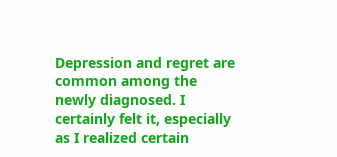Depression and regret are common among the newly diagnosed. I certainly felt it, especially as I realized certain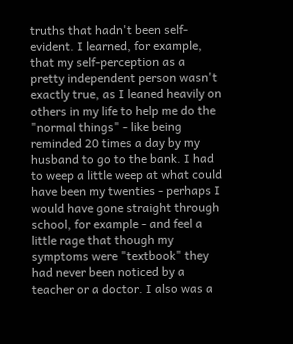truths that hadn't been self-evident. I learned, for example, that my self-perception as a pretty independent person wasn't exactly true, as I leaned heavily on others in my life to help me do the "normal things" - like being reminded 20 times a day by my husband to go to the bank. I had to weep a little weep at what could have been my twenties - perhaps I would have gone straight through school, for example - and feel a little rage that though my symptoms were "textbook" they had never been noticed by a teacher or a doctor. I also was a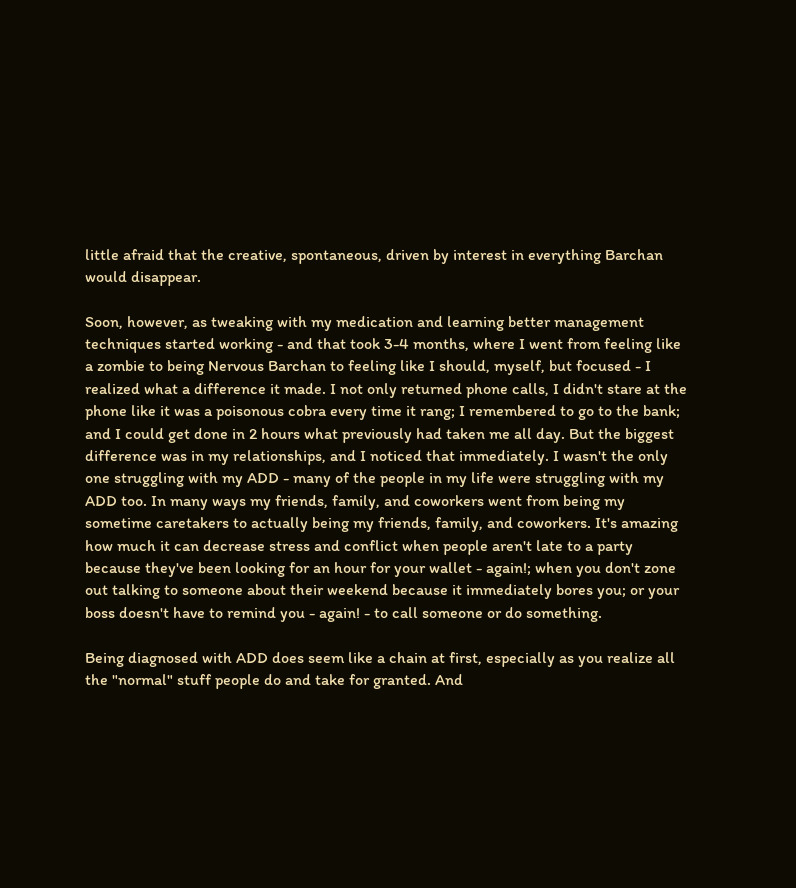little afraid that the creative, spontaneous, driven by interest in everything Barchan would disappear.

Soon, however, as tweaking with my medication and learning better management techniques started working - and that took 3-4 months, where I went from feeling like a zombie to being Nervous Barchan to feeling like I should, myself, but focused - I realized what a difference it made. I not only returned phone calls, I didn't stare at the phone like it was a poisonous cobra every time it rang; I remembered to go to the bank; and I could get done in 2 hours what previously had taken me all day. But the biggest difference was in my relationships, and I noticed that immediately. I wasn't the only one struggling with my ADD - many of the people in my life were struggling with my ADD too. In many ways my friends, family, and coworkers went from being my sometime caretakers to actually being my friends, family, and coworkers. It's amazing how much it can decrease stress and conflict when people aren't late to a party because they've been looking for an hour for your wallet - again!; when you don't zone out talking to someone about their weekend because it immediately bores you; or your boss doesn't have to remind you - again! - to call someone or do something.

Being diagnosed with ADD does seem like a chain at first, especially as you realize all the "normal" stuff people do and take for granted. And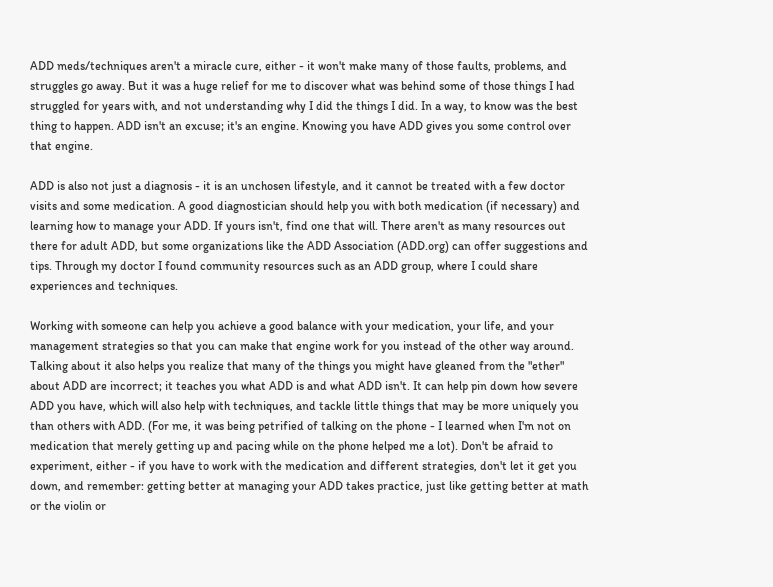ADD meds/techniques aren't a miracle cure, either - it won't make many of those faults, problems, and struggles go away. But it was a huge relief for me to discover what was behind some of those things I had struggled for years with, and not understanding why I did the things I did. In a way, to know was the best thing to happen. ADD isn't an excuse; it's an engine. Knowing you have ADD gives you some control over that engine.

ADD is also not just a diagnosis - it is an unchosen lifestyle, and it cannot be treated with a few doctor visits and some medication. A good diagnostician should help you with both medication (if necessary) and learning how to manage your ADD. If yours isn't, find one that will. There aren't as many resources out there for adult ADD, but some organizations like the ADD Association (ADD.org) can offer suggestions and tips. Through my doctor I found community resources such as an ADD group, where I could share experiences and techniques.

Working with someone can help you achieve a good balance with your medication, your life, and your management strategies so that you can make that engine work for you instead of the other way around. Talking about it also helps you realize that many of the things you might have gleaned from the "ether" about ADD are incorrect; it teaches you what ADD is and what ADD isn't. It can help pin down how severe ADD you have, which will also help with techniques, and tackle little things that may be more uniquely you than others with ADD. (For me, it was being petrified of talking on the phone - I learned when I'm not on medication that merely getting up and pacing while on the phone helped me a lot). Don't be afraid to experiment, either - if you have to work with the medication and different strategies, don't let it get you down, and remember: getting better at managing your ADD takes practice, just like getting better at math or the violin or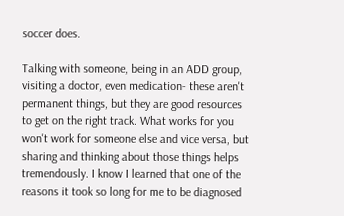soccer does.

Talking with someone, being in an ADD group, visiting a doctor, even medication- these aren't permanent things, but they are good resources to get on the right track. What works for you won't work for someone else and vice versa, but sharing and thinking about those things helps tremendously. I know I learned that one of the reasons it took so long for me to be diagnosed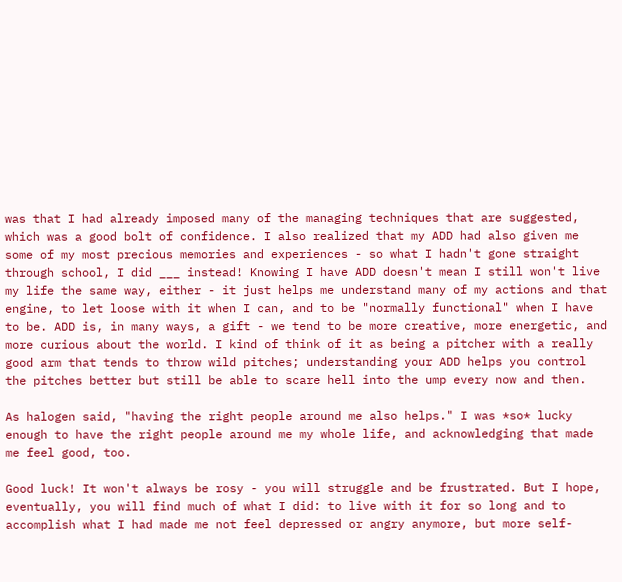was that I had already imposed many of the managing techniques that are suggested, which was a good bolt of confidence. I also realized that my ADD had also given me some of my most precious memories and experiences - so what I hadn't gone straight through school, I did ___ instead! Knowing I have ADD doesn't mean I still won't live my life the same way, either - it just helps me understand many of my actions and that engine, to let loose with it when I can, and to be "normally functional" when I have to be. ADD is, in many ways, a gift - we tend to be more creative, more energetic, and more curious about the world. I kind of think of it as being a pitcher with a really good arm that tends to throw wild pitches; understanding your ADD helps you control the pitches better but still be able to scare hell into the ump every now and then.

As halogen said, "having the right people around me also helps." I was *so* lucky enough to have the right people around me my whole life, and acknowledging that made me feel good, too.

Good luck! It won't always be rosy - you will struggle and be frustrated. But I hope, eventually, you will find much of what I did: to live with it for so long and to accomplish what I had made me not feel depressed or angry anymore, but more self-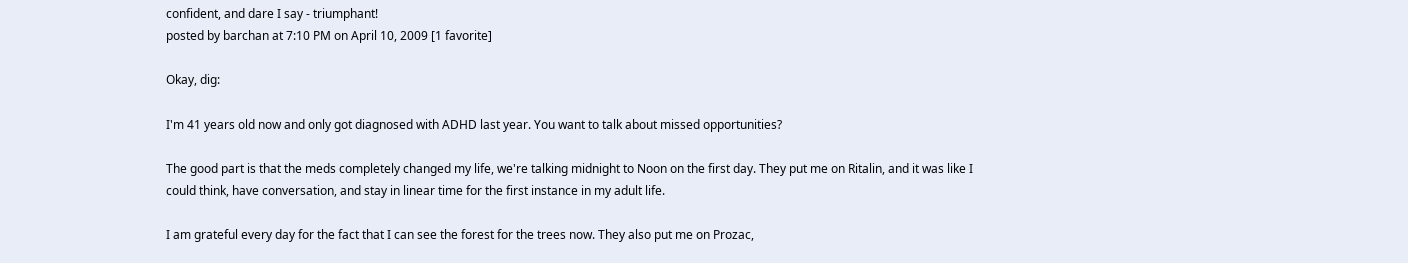confident, and dare I say - triumphant!
posted by barchan at 7:10 PM on April 10, 2009 [1 favorite]

Okay, dig:

I'm 41 years old now and only got diagnosed with ADHD last year. You want to talk about missed opportunities?

The good part is that the meds completely changed my life, we're talking midnight to Noon on the first day. They put me on Ritalin, and it was like I could think, have conversation, and stay in linear time for the first instance in my adult life.

I am grateful every day for the fact that I can see the forest for the trees now. They also put me on Prozac,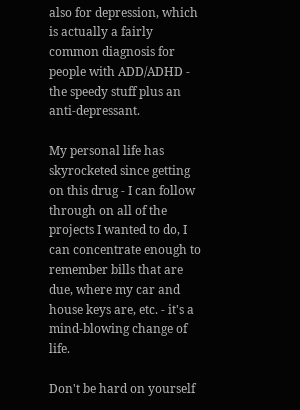also for depression, which is actually a fairly common diagnosis for people with ADD/ADHD - the speedy stuff plus an anti-depressant.

My personal life has skyrocketed since getting on this drug - I can follow through on all of the projects I wanted to do, I can concentrate enough to remember bills that are due, where my car and house keys are, etc. - it's a mind-blowing change of life.

Don't be hard on yourself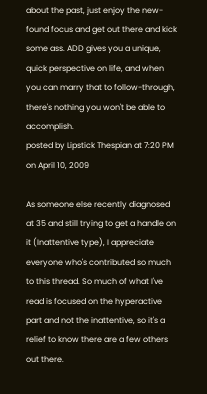about the past, just enjoy the new-found focus and get out there and kick some ass. ADD gives you a unique, quick perspective on life, and when you can marry that to follow-through, there's nothing you won't be able to accomplish.
posted by Lipstick Thespian at 7:20 PM on April 10, 2009

As someone else recently diagnosed at 35 and still trying to get a handle on it (Inattentive type), I appreciate everyone who's contributed so much to this thread. So much of what I've read is focused on the hyperactive part and not the inattentive, so it's a relief to know there are a few others out there.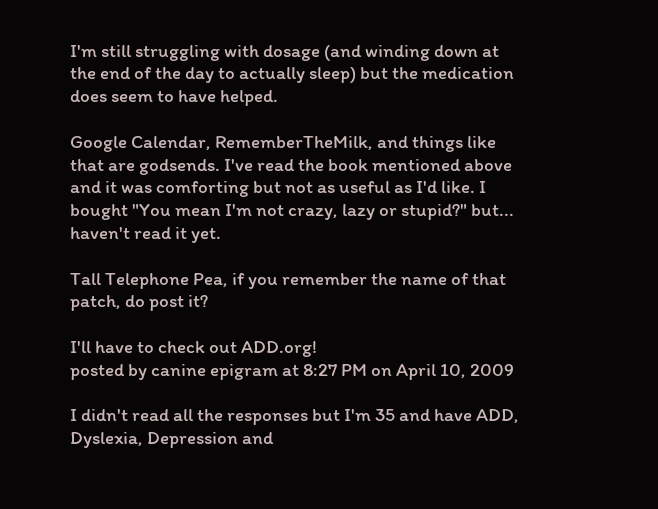I'm still struggling with dosage (and winding down at the end of the day to actually sleep) but the medication does seem to have helped.

Google Calendar, RememberTheMilk, and things like that are godsends. I've read the book mentioned above and it was comforting but not as useful as I'd like. I bought "You mean I'm not crazy, lazy or stupid?" but... haven't read it yet.

Tall Telephone Pea, if you remember the name of that patch, do post it?

I'll have to check out ADD.org!
posted by canine epigram at 8:27 PM on April 10, 2009

I didn't read all the responses but I'm 35 and have ADD, Dyslexia, Depression and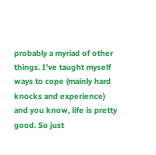probably a myriad of other things. I've taught myself ways to cope (mainly hard knocks and experience) and you know, life is pretty good. So just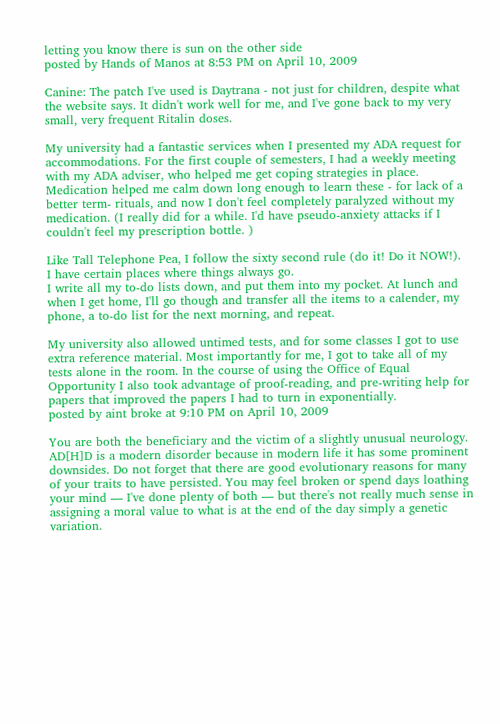letting you know there is sun on the other side
posted by Hands of Manos at 8:53 PM on April 10, 2009

Canine: The patch I've used is Daytrana - not just for children, despite what the website says. It didn't work well for me, and I've gone back to my very small, very frequent Ritalin doses.

My university had a fantastic services when I presented my ADA request for accommodations. For the first couple of semesters, I had a weekly meeting with my ADA adviser, who helped me get coping strategies in place. Medication helped me calm down long enough to learn these - for lack of a better term- rituals, and now I don't feel completely paralyzed without my medication. (I really did for a while. I'd have pseudo-anxiety attacks if I couldn't feel my prescription bottle. )

Like Tall Telephone Pea, I follow the sixty second rule (do it! Do it NOW!).
I have certain places where things always go.
I write all my to-do lists down, and put them into my pocket. At lunch and when I get home, I'll go though and transfer all the items to a calender, my phone, a to-do list for the next morning, and repeat.

My university also allowed untimed tests, and for some classes I got to use extra reference material. Most importantly for me, I got to take all of my tests alone in the room. In the course of using the Office of Equal Opportunity I also took advantage of proof-reading, and pre-writing help for papers that improved the papers I had to turn in exponentially.
posted by aint broke at 9:10 PM on April 10, 2009

You are both the beneficiary and the victim of a slightly unusual neurology. AD[H]D is a modern disorder because in modern life it has some prominent downsides. Do not forget that there are good evolutionary reasons for many of your traits to have persisted. You may feel broken or spend days loathing your mind — I've done plenty of both — but there's not really much sense in assigning a moral value to what is at the end of the day simply a genetic variation.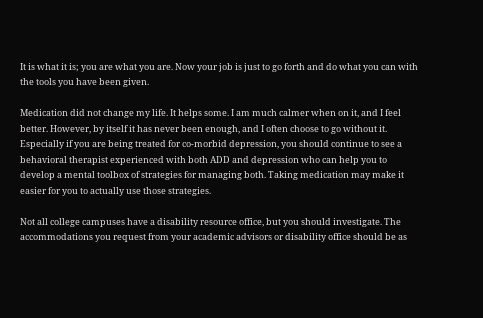It is what it is; you are what you are. Now your job is just to go forth and do what you can with the tools you have been given.

Medication did not change my life. It helps some. I am much calmer when on it, and I feel better. However, by itself it has never been enough, and I often choose to go without it. Especially if you are being treated for co-morbid depression, you should continue to see a behavioral therapist experienced with both ADD and depression who can help you to develop a mental toolbox of strategies for managing both. Taking medication may make it easier for you to actually use those strategies.

Not all college campuses have a disability resource office, but you should investigate. The accommodations you request from your academic advisors or disability office should be as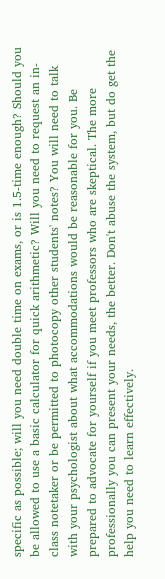specific as possible; will you need double time on exams, or is 1.5-time enough? Should you be allowed to use a basic calculator for quick arithmetic? Will you need to request an in-class notetaker or be permitted to photocopy other students' notes? You will need to talk with your psychologist about what accommodations would be reasonable for you. Be prepared to advocate for yourself if you meet professors who are skeptical. The more professionally you can present your needs, the better. Don't abuse the system, but do get the help you need to learn effectively.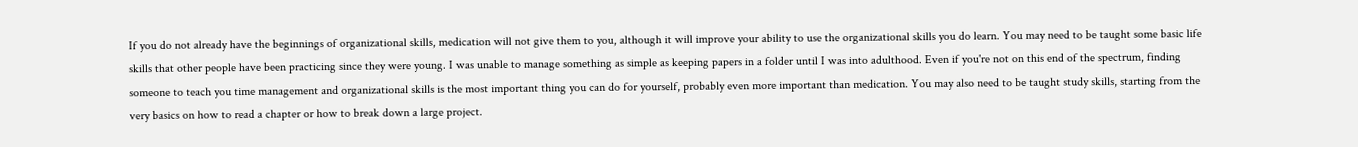If you do not already have the beginnings of organizational skills, medication will not give them to you, although it will improve your ability to use the organizational skills you do learn. You may need to be taught some basic life skills that other people have been practicing since they were young. I was unable to manage something as simple as keeping papers in a folder until I was into adulthood. Even if you're not on this end of the spectrum, finding someone to teach you time management and organizational skills is the most important thing you can do for yourself, probably even more important than medication. You may also need to be taught study skills, starting from the very basics on how to read a chapter or how to break down a large project.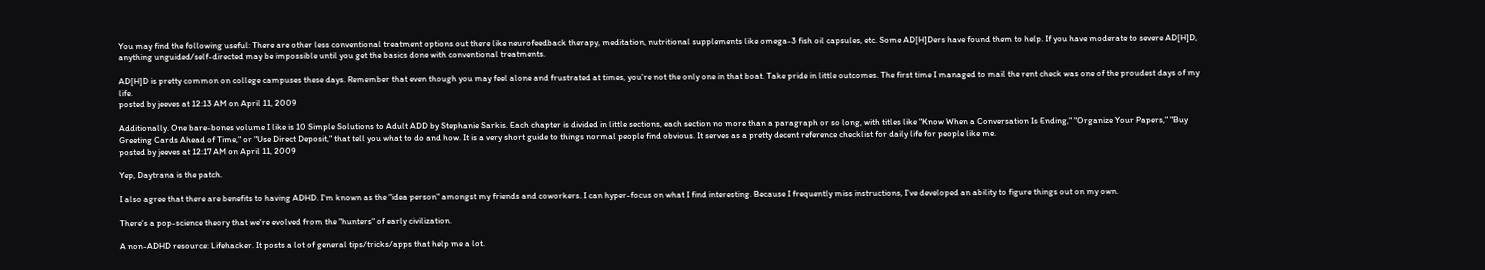You may find the following useful: There are other less conventional treatment options out there like neurofeedback therapy, meditation, nutritional supplements like omega-3 fish oil capsules, etc. Some AD[H]Ders have found them to help. If you have moderate to severe AD[H]D, anything unguided/self-directed may be impossible until you get the basics done with conventional treatments.

AD[H]D is pretty common on college campuses these days. Remember that even though you may feel alone and frustrated at times, you're not the only one in that boat. Take pride in little outcomes. The first time I managed to mail the rent check was one of the proudest days of my life.
posted by jeeves at 12:13 AM on April 11, 2009

Additionally. One bare-bones volume I like is 10 Simple Solutions to Adult ADD by Stephanie Sarkis. Each chapter is divided in little sections, each section no more than a paragraph or so long, with titles like "Know When a Conversation Is Ending," "Organize Your Papers," "Buy Greeting Cards Ahead of Time," or "Use Direct Deposit," that tell you what to do and how. It is a very short guide to things normal people find obvious. It serves as a pretty decent reference checklist for daily life for people like me.
posted by jeeves at 12:17 AM on April 11, 2009

Yep, Daytrana is the patch.

I also agree that there are benefits to having ADHD. I'm known as the "idea person" amongst my friends and coworkers. I can hyper-focus on what I find interesting. Because I frequently miss instructions, I've developed an ability to figure things out on my own.

There's a pop-science theory that we're evolved from the "hunters" of early civilization.

A non-ADHD resource: Lifehacker. It posts a lot of general tips/tricks/apps that help me a lot.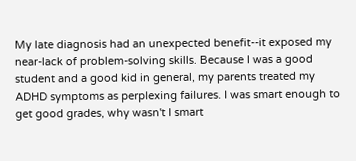My late diagnosis had an unexpected benefit--it exposed my near-lack of problem-solving skills. Because I was a good student and a good kid in general, my parents treated my ADHD symptoms as perplexing failures. I was smart enough to get good grades, why wasn't I smart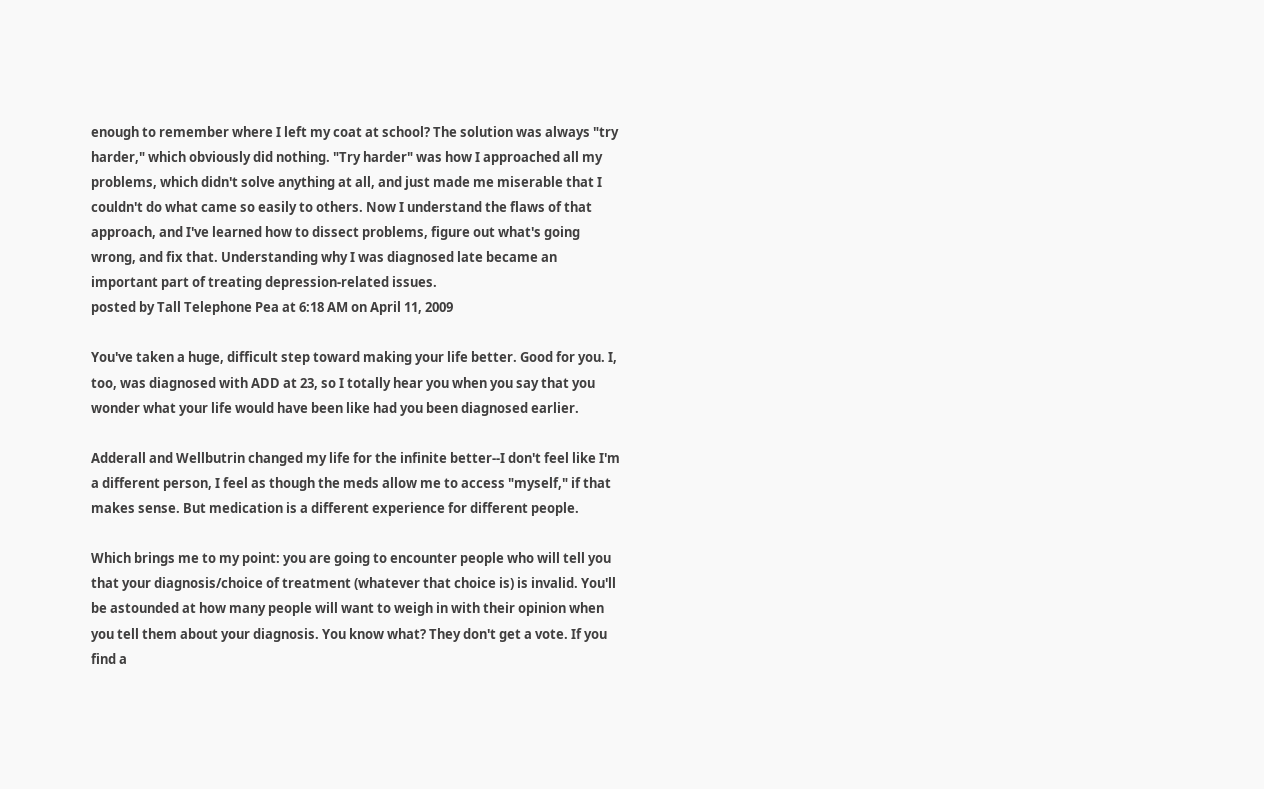enough to remember where I left my coat at school? The solution was always "try harder," which obviously did nothing. "Try harder" was how I approached all my problems, which didn't solve anything at all, and just made me miserable that I couldn't do what came so easily to others. Now I understand the flaws of that approach, and I've learned how to dissect problems, figure out what's going wrong, and fix that. Understanding why I was diagnosed late became an important part of treating depression-related issues.
posted by Tall Telephone Pea at 6:18 AM on April 11, 2009

You've taken a huge, difficult step toward making your life better. Good for you. I, too, was diagnosed with ADD at 23, so I totally hear you when you say that you wonder what your life would have been like had you been diagnosed earlier.

Adderall and Wellbutrin changed my life for the infinite better--I don't feel like I'm a different person, I feel as though the meds allow me to access "myself," if that makes sense. But medication is a different experience for different people.

Which brings me to my point: you are going to encounter people who will tell you that your diagnosis/choice of treatment (whatever that choice is) is invalid. You'll be astounded at how many people will want to weigh in with their opinion when you tell them about your diagnosis. You know what? They don't get a vote. If you find a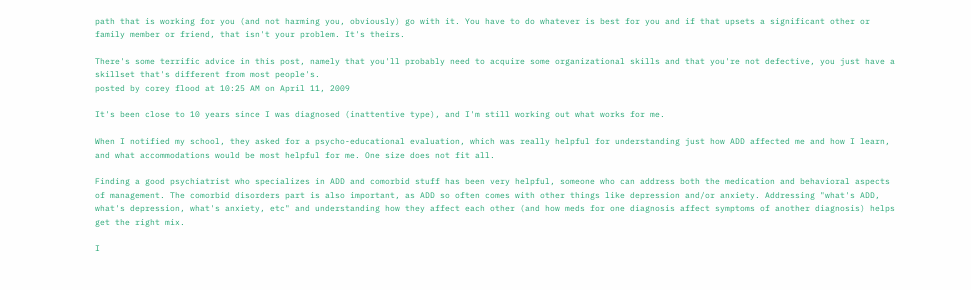path that is working for you (and not harming you, obviously) go with it. You have to do whatever is best for you and if that upsets a significant other or family member or friend, that isn't your problem. It's theirs.

There's some terrific advice in this post, namely that you'll probably need to acquire some organizational skills and that you're not defective, you just have a skillset that's different from most people's.
posted by corey flood at 10:25 AM on April 11, 2009

It's been close to 10 years since I was diagnosed (inattentive type), and I'm still working out what works for me.

When I notified my school, they asked for a psycho-educational evaluation, which was really helpful for understanding just how ADD affected me and how I learn, and what accommodations would be most helpful for me. One size does not fit all.

Finding a good psychiatrist who specializes in ADD and comorbid stuff has been very helpful, someone who can address both the medication and behavioral aspects of management. The comorbid disorders part is also important, as ADD so often comes with other things like depression and/or anxiety. Addressing "what's ADD, what's depression, what's anxiety, etc" and understanding how they affect each other (and how meds for one diagnosis affect symptoms of another diagnosis) helps get the right mix.

I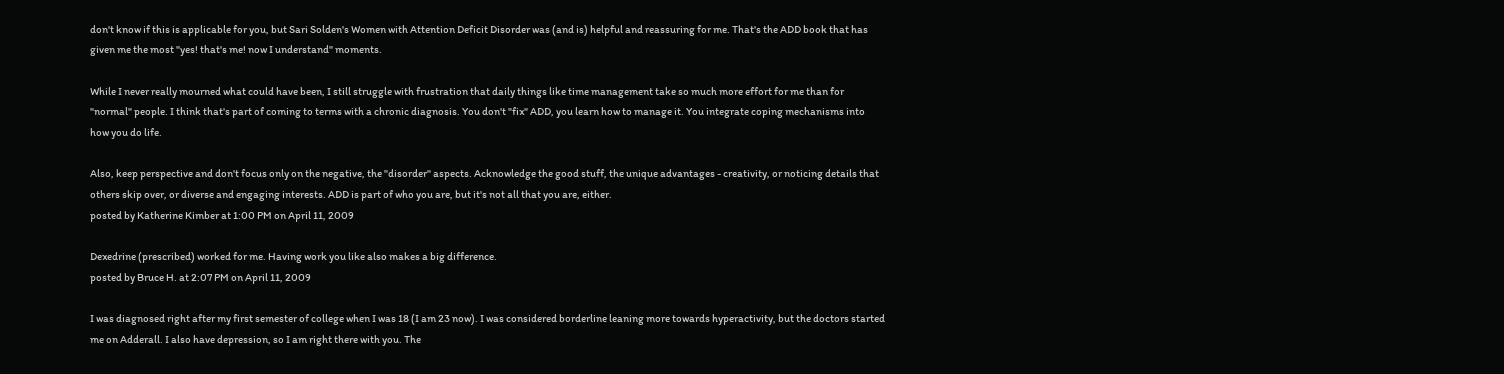don't know if this is applicable for you, but Sari Solden's Women with Attention Deficit Disorder was (and is) helpful and reassuring for me. That's the ADD book that has given me the most "yes! that's me! now I understand" moments.

While I never really mourned what could have been, I still struggle with frustration that daily things like time management take so much more effort for me than for "normal" people. I think that's part of coming to terms with a chronic diagnosis. You don't "fix" ADD, you learn how to manage it. You integrate coping mechanisms into how you do life.

Also, keep perspective and don't focus only on the negative, the "disorder" aspects. Acknowledge the good stuff, the unique advantages - creativity, or noticing details that others skip over, or diverse and engaging interests. ADD is part of who you are, but it's not all that you are, either.
posted by Katherine Kimber at 1:00 PM on April 11, 2009

Dexedrine (prescribed) worked for me. Having work you like also makes a big difference.
posted by Bruce H. at 2:07 PM on April 11, 2009

I was diagnosed right after my first semester of college when I was 18 (I am 23 now). I was considered borderline leaning more towards hyperactivity, but the doctors started me on Adderall. I also have depression, so I am right there with you. The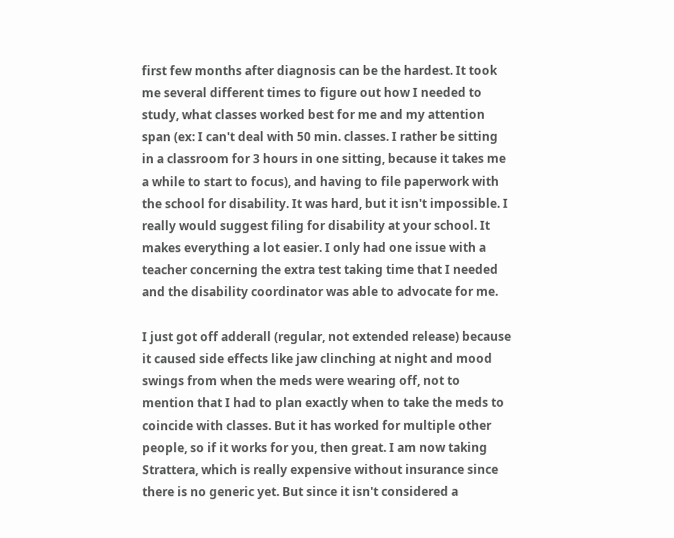first few months after diagnosis can be the hardest. It took me several different times to figure out how I needed to study, what classes worked best for me and my attention span (ex: I can't deal with 50 min. classes. I rather be sitting in a classroom for 3 hours in one sitting, because it takes me a while to start to focus), and having to file paperwork with the school for disability. It was hard, but it isn't impossible. I really would suggest filing for disability at your school. It makes everything a lot easier. I only had one issue with a teacher concerning the extra test taking time that I needed and the disability coordinator was able to advocate for me.

I just got off adderall (regular, not extended release) because it caused side effects like jaw clinching at night and mood swings from when the meds were wearing off, not to mention that I had to plan exactly when to take the meds to coincide with classes. But it has worked for multiple other people, so if it works for you, then great. I am now taking Strattera, which is really expensive without insurance since there is no generic yet. But since it isn't considered a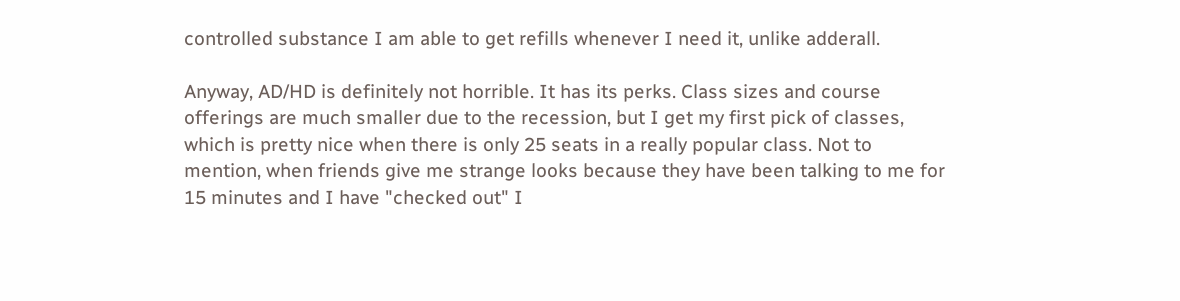controlled substance I am able to get refills whenever I need it, unlike adderall.

Anyway, AD/HD is definitely not horrible. It has its perks. Class sizes and course offerings are much smaller due to the recession, but I get my first pick of classes, which is pretty nice when there is only 25 seats in a really popular class. Not to mention, when friends give me strange looks because they have been talking to me for 15 minutes and I have "checked out" I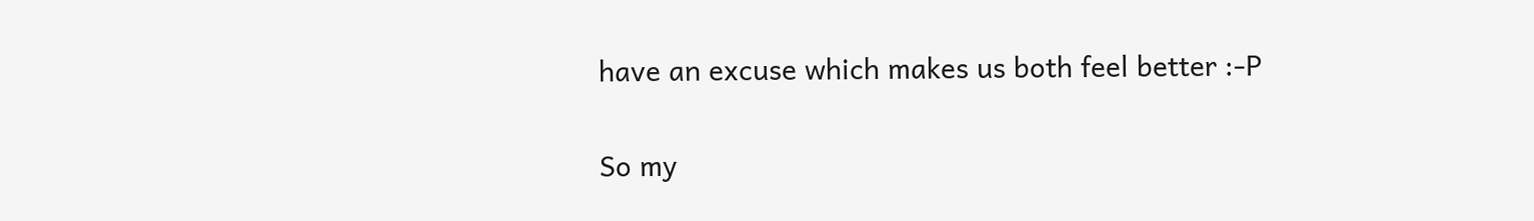have an excuse which makes us both feel better :-P

So my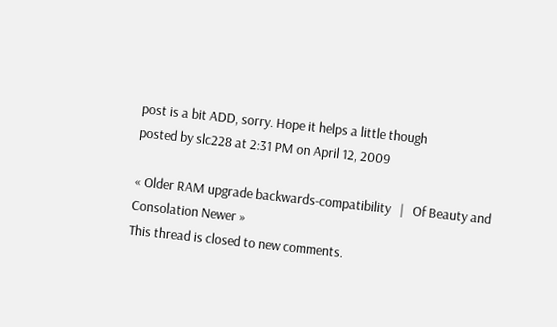post is a bit ADD, sorry. Hope it helps a little though
posted by slc228 at 2:31 PM on April 12, 2009

« Older RAM upgrade backwards-compatibility   |   Of Beauty and Consolation Newer »
This thread is closed to new comments.